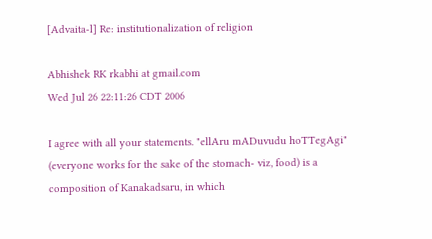[Advaita-l] Re: institutionalization of religion

Abhishek RK rkabhi at gmail.com
Wed Jul 26 22:11:26 CDT 2006

I agree with all your statements. "ellAru mADuvudu hoTTegAgi"
(everyone works for the sake of the stomach- viz, food) is a
composition of Kanakadsaru, in which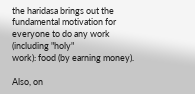the haridasa brings out the
fundamental motivation for everyone to do any work (including "holy"
work): food (by earning money).

Also, on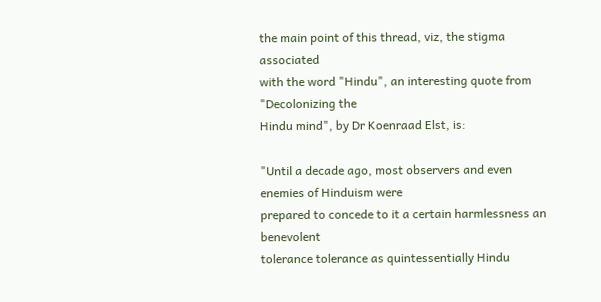the main point of this thread, viz, the stigma associated
with the word "Hindu", an interesting quote from "Decolonizing the
Hindu mind", by Dr Koenraad Elst, is:

"Until a decade ago, most observers and even enemies of Hinduism were
prepared to concede to it a certain harmlessness an benevolent
tolerance tolerance as quintessentially Hindu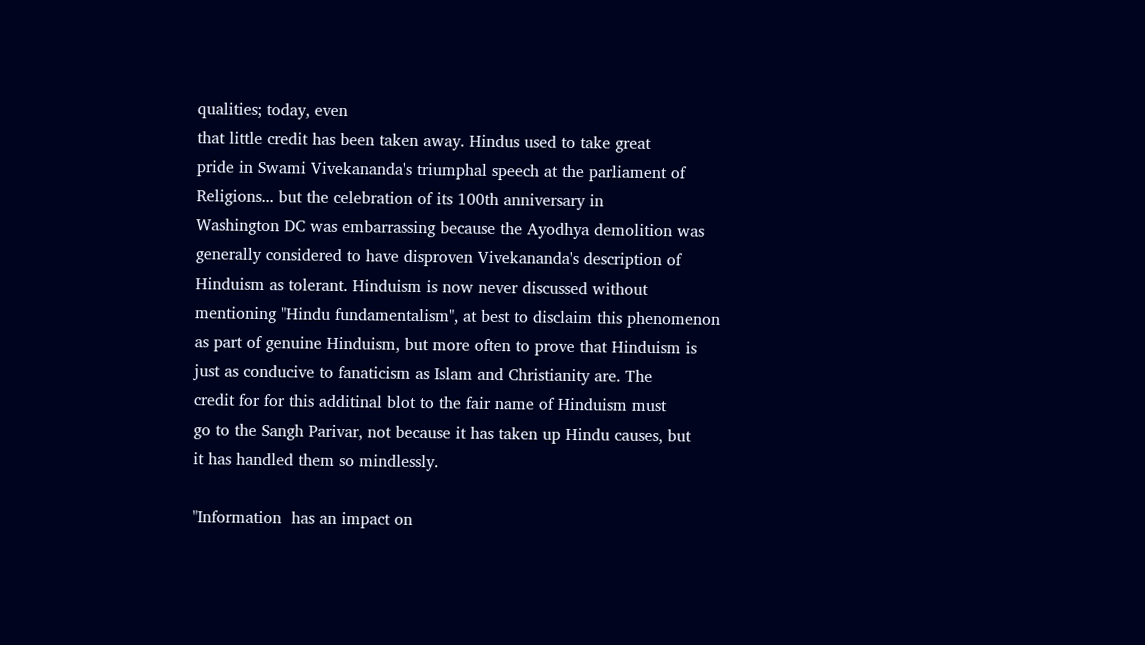qualities; today, even
that little credit has been taken away. Hindus used to take great
pride in Swami Vivekananda's triumphal speech at the parliament of
Religions... but the celebration of its 100th anniversary in
Washington DC was embarrassing because the Ayodhya demolition was
generally considered to have disproven Vivekananda's description of
Hinduism as tolerant. Hinduism is now never discussed without
mentioning "Hindu fundamentalism", at best to disclaim this phenomenon
as part of genuine Hinduism, but more often to prove that Hinduism is
just as conducive to fanaticism as Islam and Christianity are. The
credit for for this additinal blot to the fair name of Hinduism must
go to the Sangh Parivar, not because it has taken up Hindu causes, but
it has handled them so mindlessly.

"Information  has an impact on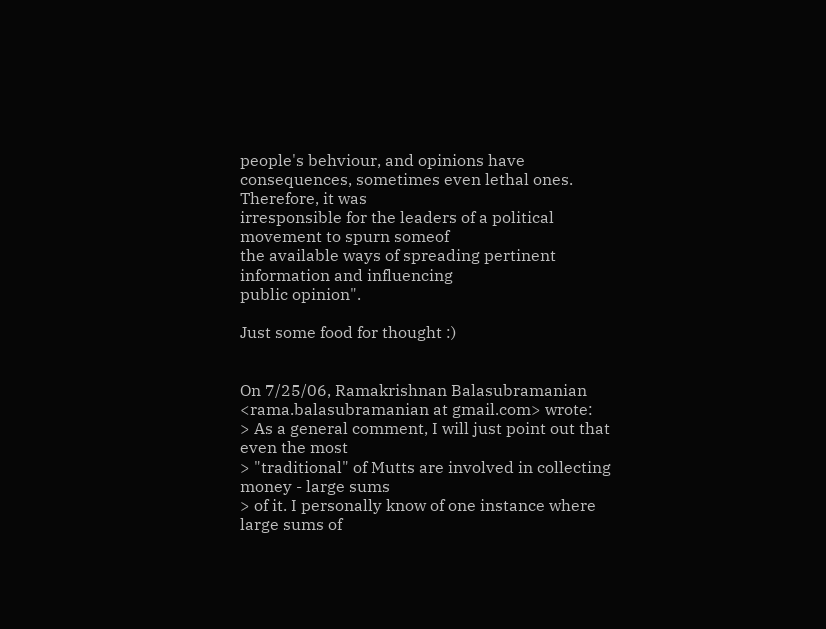people's behviour, and opinions have
consequences, sometimes even lethal ones. Therefore, it was
irresponsible for the leaders of a political movement to spurn someof
the available ways of spreading pertinent information and influencing
public opinion".

Just some food for thought :)


On 7/25/06, Ramakrishnan Balasubramanian <rama.balasubramanian at gmail.com> wrote:
> As a general comment, I will just point out that even the most
> "traditional" of Mutts are involved in collecting money - large sums
> of it. I personally know of one instance where large sums of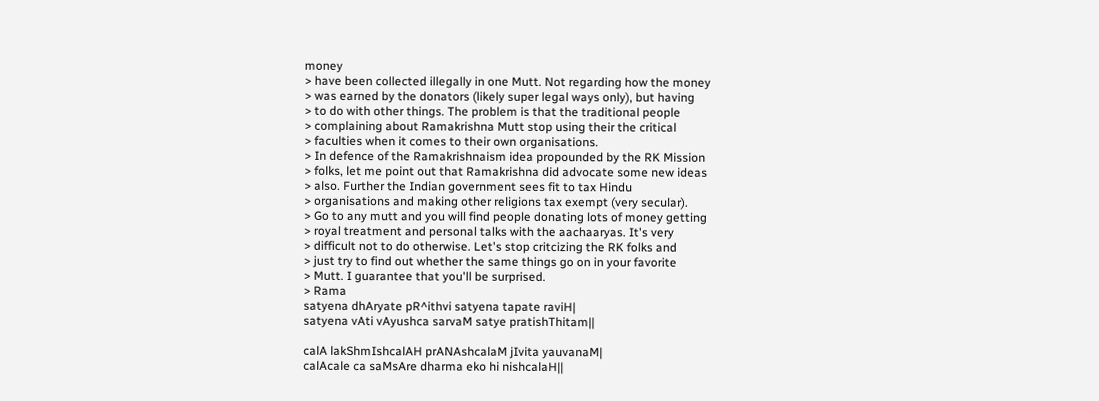money
> have been collected illegally in one Mutt. Not regarding how the money
> was earned by the donators (likely super legal ways only), but having
> to do with other things. The problem is that the traditional people
> complaining about Ramakrishna Mutt stop using their the critical
> faculties when it comes to their own organisations.
> In defence of the Ramakrishnaism idea propounded by the RK Mission
> folks, let me point out that Ramakrishna did advocate some new ideas
> also. Further the Indian government sees fit to tax Hindu
> organisations and making other religions tax exempt (very secular).
> Go to any mutt and you will find people donating lots of money getting
> royal treatment and personal talks with the aachaaryas. It's very
> difficult not to do otherwise. Let's stop critcizing the RK folks and
> just try to find out whether the same things go on in your favorite
> Mutt. I guarantee that you'll be surprised.
> Rama
satyena dhAryate pR^ithvi satyena tapate raviH|
satyena vAti vAyushca sarvaM satye pratishThitam||

calA lakShmIshcalAH prANAshcalaM jIvita yauvanaM|
calAcale ca saMsAre dharma eko hi nishcalaH||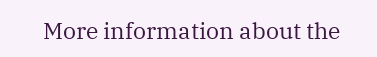More information about the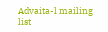Advaita-l mailing list